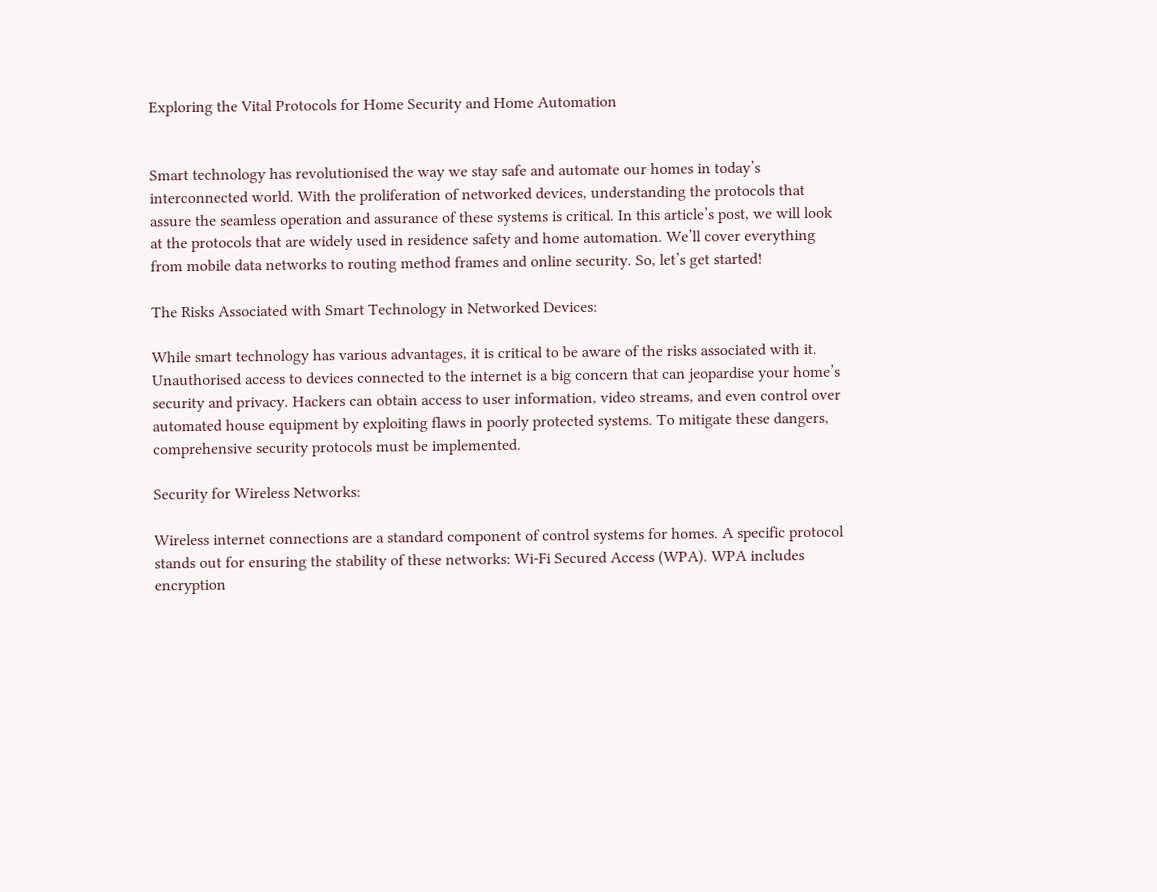Exploring the Vital Protocols for Home Security and Home Automation


Smart technology has revolutionised the way we stay safe and automate our homes in today’s interconnected world. With the proliferation of networked devices, understanding the protocols that assure the seamless operation and assurance of these systems is critical. In this article’s post, we will look at the protocols that are widely used in residence safety and home automation. We’ll cover everything from mobile data networks to routing method frames and online security. So, let’s get started!

The Risks Associated with Smart Technology in Networked Devices:

While smart technology has various advantages, it is critical to be aware of the risks associated with it. Unauthorised access to devices connected to the internet is a big concern that can jeopardise your home’s security and privacy. Hackers can obtain access to user information, video streams, and even control over automated house equipment by exploiting flaws in poorly protected systems. To mitigate these dangers, comprehensive security protocols must be implemented.

Security for Wireless Networks:

Wireless internet connections are a standard component of control systems for homes. A specific protocol stands out for ensuring the stability of these networks: Wi-Fi Secured Access (WPA). WPA includes encryption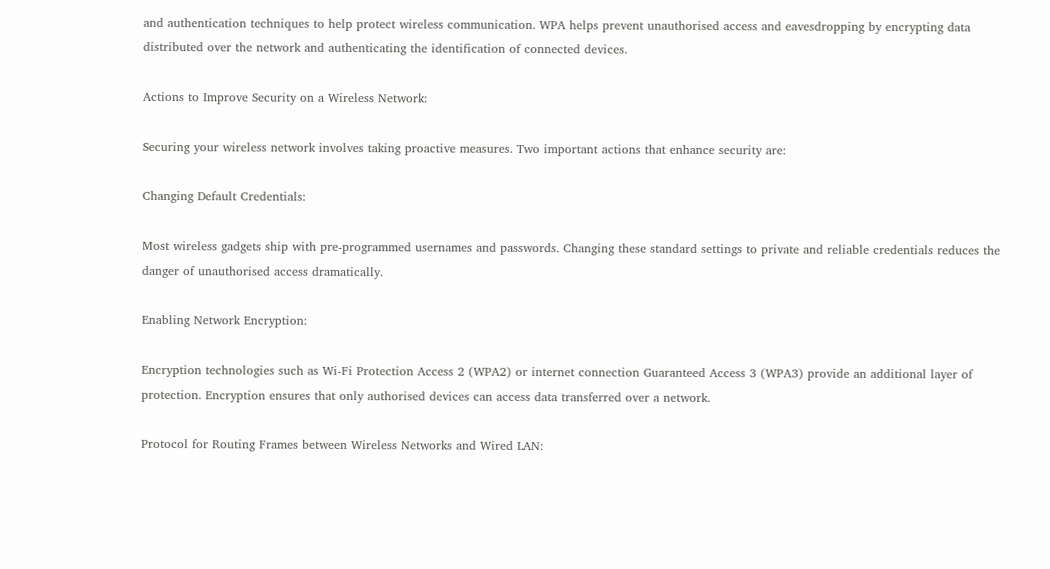and authentication techniques to help protect wireless communication. WPA helps prevent unauthorised access and eavesdropping by encrypting data distributed over the network and authenticating the identification of connected devices.

Actions to Improve Security on a Wireless Network:

Securing your wireless network involves taking proactive measures. Two important actions that enhance security are:

Changing Default Credentials:

Most wireless gadgets ship with pre-programmed usernames and passwords. Changing these standard settings to private and reliable credentials reduces the danger of unauthorised access dramatically.

Enabling Network Encryption:

Encryption technologies such as Wi-Fi Protection Access 2 (WPA2) or internet connection Guaranteed Access 3 (WPA3) provide an additional layer of protection. Encryption ensures that only authorised devices can access data transferred over a network.

Protocol for Routing Frames between Wireless Networks and Wired LAN: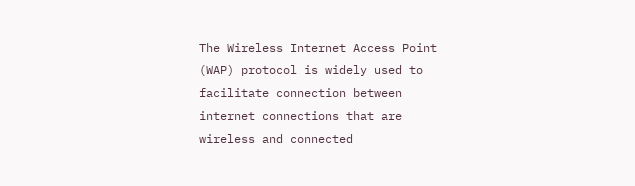The Wireless Internet Access Point (WAP) protocol is widely used to facilitate connection between internet connections that are wireless and connected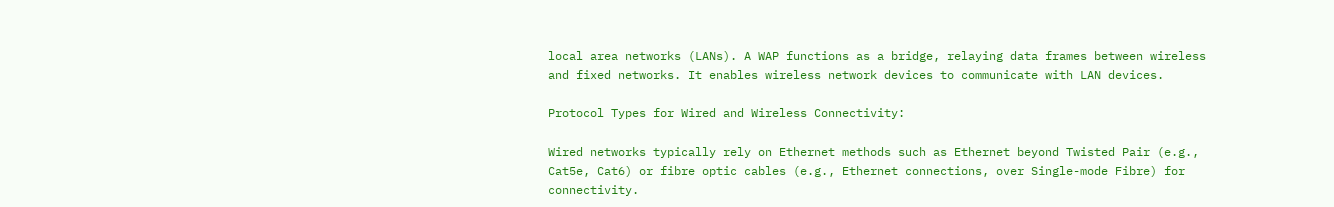local area networks (LANs). A WAP functions as a bridge, relaying data frames between wireless and fixed networks. It enables wireless network devices to communicate with LAN devices.

Protocol Types for Wired and Wireless Connectivity:

Wired networks typically rely on Ethernet methods such as Ethernet beyond Twisted Pair (e.g., Cat5e, Cat6) or fibre optic cables (e.g., Ethernet connections, over Single-mode Fibre) for connectivity.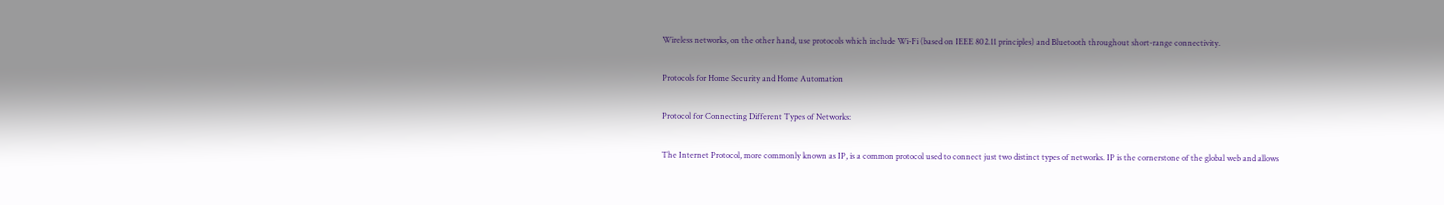Wireless networks, on the other hand, use protocols which include Wi-Fi (based on IEEE 802.11 principles) and Bluetooth throughout short-range connectivity.

Protocols for Home Security and Home Automation

Protocol for Connecting Different Types of Networks:

The Internet Protocol, more commonly known as IP, is a common protocol used to connect just two distinct types of networks. IP is the cornerstone of the global web and allows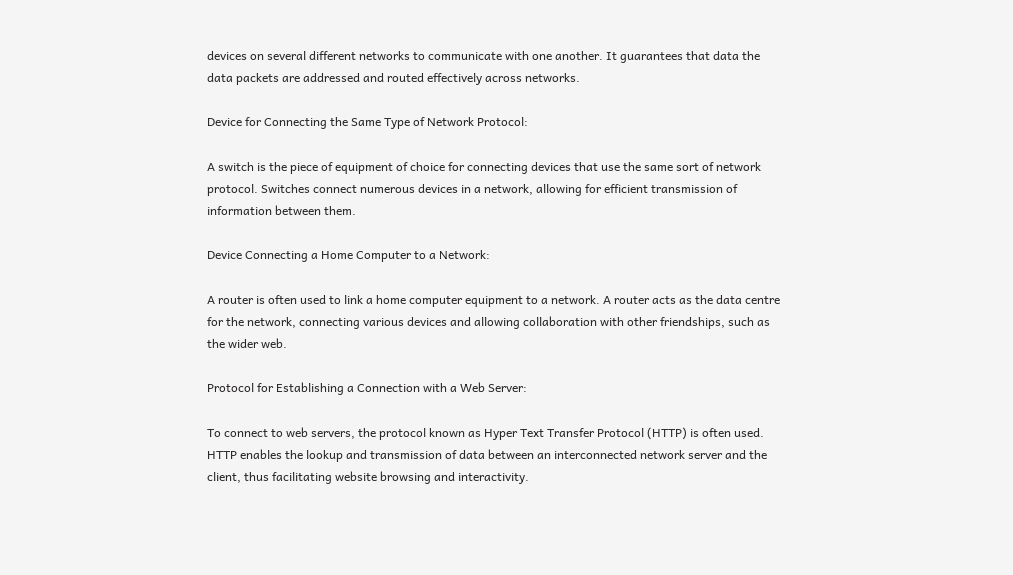devices on several different networks to communicate with one another. It guarantees that data the data packets are addressed and routed effectively across networks.

Device for Connecting the Same Type of Network Protocol:

A switch is the piece of equipment of choice for connecting devices that use the same sort of network protocol. Switches connect numerous devices in a network, allowing for efficient transmission of information between them.

Device Connecting a Home Computer to a Network:

A router is often used to link a home computer equipment to a network. A router acts as the data centre for the network, connecting various devices and allowing collaboration with other friendships, such as the wider web.

Protocol for Establishing a Connection with a Web Server:

To connect to web servers, the protocol known as Hyper Text Transfer Protocol (HTTP) is often used. HTTP enables the lookup and transmission of data between an interconnected network server and the client, thus facilitating website browsing and interactivity.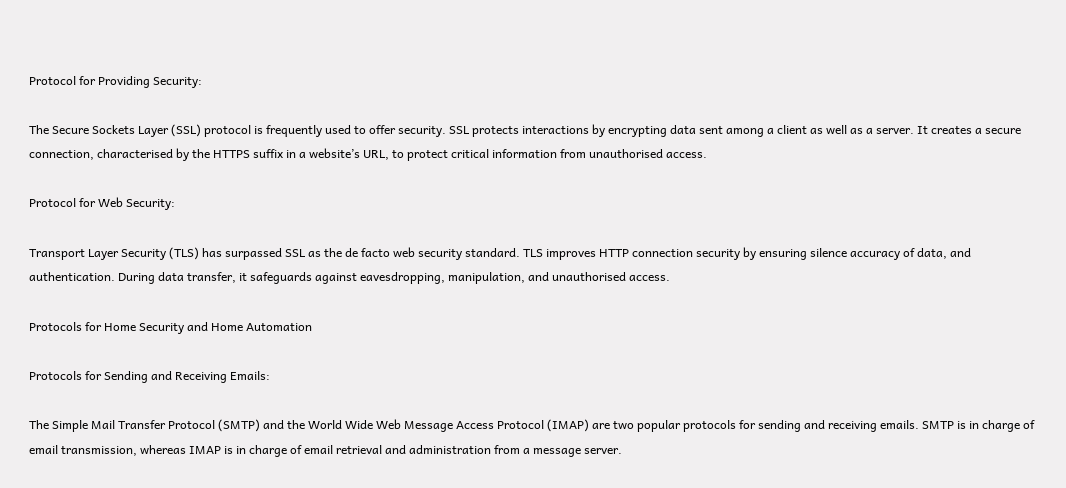Protocol for Providing Security:

The Secure Sockets Layer (SSL) protocol is frequently used to offer security. SSL protects interactions by encrypting data sent among a client as well as a server. It creates a secure connection, characterised by the HTTPS suffix in a website’s URL, to protect critical information from unauthorised access.

Protocol for Web Security:

Transport Layer Security (TLS) has surpassed SSL as the de facto web security standard. TLS improves HTTP connection security by ensuring silence accuracy of data, and authentication. During data transfer, it safeguards against eavesdropping, manipulation, and unauthorised access.

Protocols for Home Security and Home Automation

Protocols for Sending and Receiving Emails:

The Simple Mail Transfer Protocol (SMTP) and the World Wide Web Message Access Protocol (IMAP) are two popular protocols for sending and receiving emails. SMTP is in charge of email transmission, whereas IMAP is in charge of email retrieval and administration from a message server.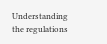Understanding the regulations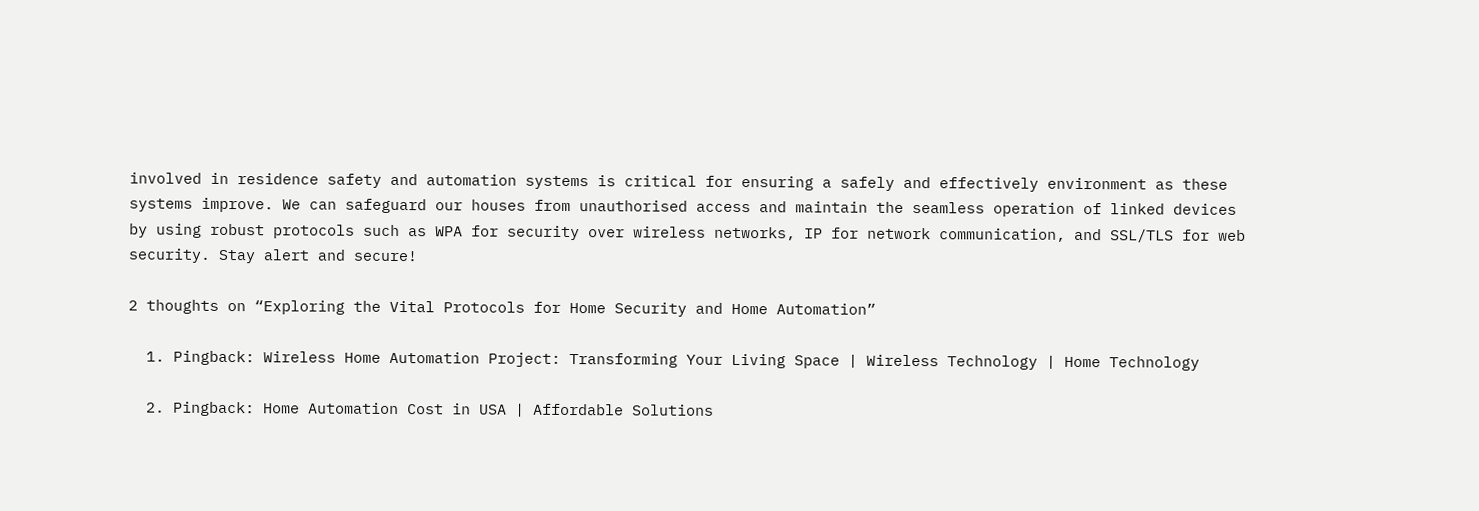involved in residence safety and automation systems is critical for ensuring a safely and effectively environment as these systems improve. We can safeguard our houses from unauthorised access and maintain the seamless operation of linked devices by using robust protocols such as WPA for security over wireless networks, IP for network communication, and SSL/TLS for web security. Stay alert and secure!

2 thoughts on “Exploring the Vital Protocols for Home Security and Home Automation”

  1. Pingback: Wireless Home Automation Project: Transforming Your Living Space | Wireless Technology | Home Technology

  2. Pingback: Home Automation Cost in USA | Affordable Solutions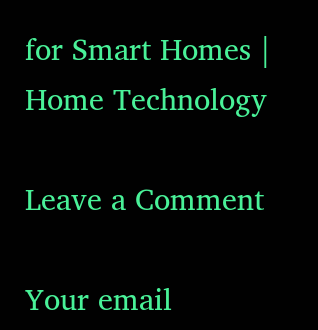for Smart Homes | Home Technology

Leave a Comment

Your email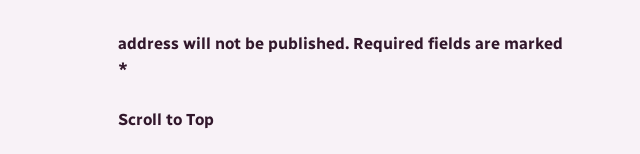address will not be published. Required fields are marked *

Scroll to Top